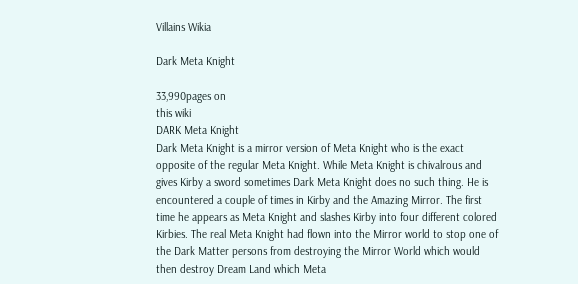Villains Wikia

Dark Meta Knight

33,990pages on
this wiki
DARK Meta Knight
Dark Meta Knight is a mirror version of Meta Knight who is the exact opposite of the regular Meta Knight. While Meta Knight is chivalrous and gives Kirby a sword sometimes Dark Meta Knight does no such thing. He is encountered a couple of times in Kirby and the Amazing Mirror. The first time he appears as Meta Knight and slashes Kirby into four different colored Kirbies. The real Meta Knight had flown into the Mirror world to stop one of the Dark Matter persons from destroying the Mirror World which would then destroy Dream Land which Meta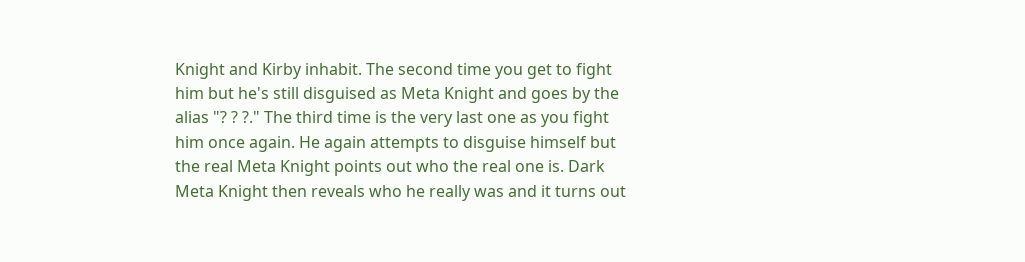Knight and Kirby inhabit. The second time you get to fight him but he's still disguised as Meta Knight and goes by the alias "? ? ?." The third time is the very last one as you fight him once again. He again attempts to disguise himself but the real Meta Knight points out who the real one is. Dark Meta Knight then reveals who he really was and it turns out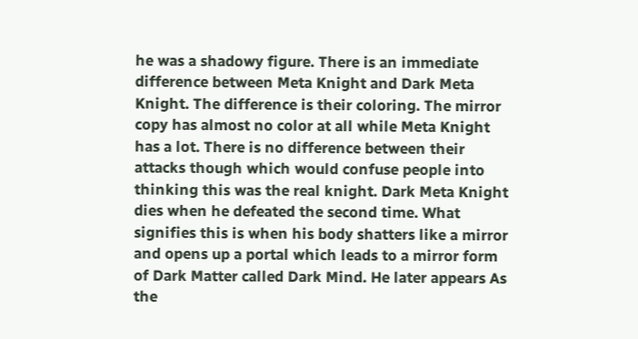he was a shadowy figure. There is an immediate difference between Meta Knight and Dark Meta Knight. The difference is their coloring. The mirror copy has almost no color at all while Meta Knight has a lot. There is no difference between their attacks though which would confuse people into thinking this was the real knight. Dark Meta Knight dies when he defeated the second time. What signifies this is when his body shatters like a mirror and opens up a portal which leads to a mirror form of Dark Matter called Dark Mind. He later appears As the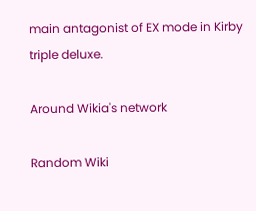main antagonist of EX mode in Kirby triple deluxe.

Around Wikia's network

Random Wiki